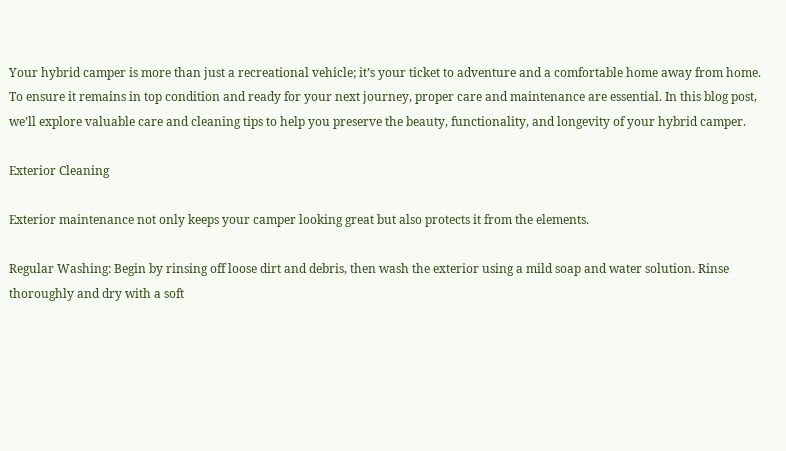Your hybrid camper is more than just a recreational vehicle; it’s your ticket to adventure and a comfortable home away from home. To ensure it remains in top condition and ready for your next journey, proper care and maintenance are essential. In this blog post, we’ll explore valuable care and cleaning tips to help you preserve the beauty, functionality, and longevity of your hybrid camper.

Exterior Cleaning

Exterior maintenance not only keeps your camper looking great but also protects it from the elements.

Regular Washing: Begin by rinsing off loose dirt and debris, then wash the exterior using a mild soap and water solution. Rinse thoroughly and dry with a soft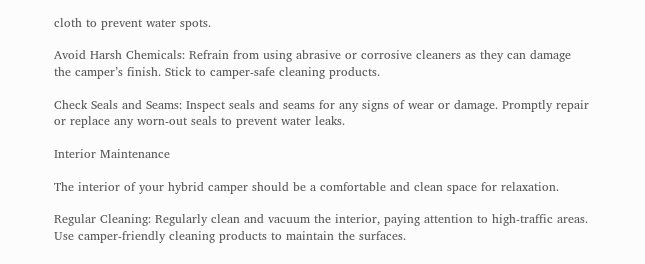cloth to prevent water spots.

Avoid Harsh Chemicals: Refrain from using abrasive or corrosive cleaners as they can damage the camper’s finish. Stick to camper-safe cleaning products.

Check Seals and Seams: Inspect seals and seams for any signs of wear or damage. Promptly repair or replace any worn-out seals to prevent water leaks.

Interior Maintenance

The interior of your hybrid camper should be a comfortable and clean space for relaxation.

Regular Cleaning: Regularly clean and vacuum the interior, paying attention to high-traffic areas. Use camper-friendly cleaning products to maintain the surfaces.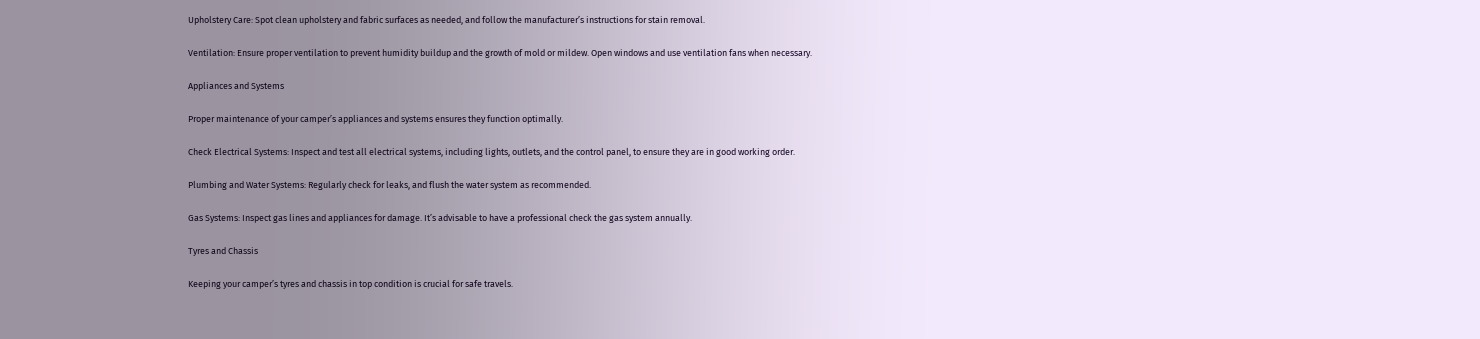Upholstery Care: Spot clean upholstery and fabric surfaces as needed, and follow the manufacturer’s instructions for stain removal.

Ventilation: Ensure proper ventilation to prevent humidity buildup and the growth of mold or mildew. Open windows and use ventilation fans when necessary.

Appliances and Systems

Proper maintenance of your camper’s appliances and systems ensures they function optimally.

Check Electrical Systems: Inspect and test all electrical systems, including lights, outlets, and the control panel, to ensure they are in good working order.

Plumbing and Water Systems: Regularly check for leaks, and flush the water system as recommended.

Gas Systems: Inspect gas lines and appliances for damage. It’s advisable to have a professional check the gas system annually.

Tyres and Chassis

Keeping your camper’s tyres and chassis in top condition is crucial for safe travels.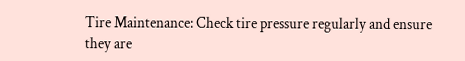Tire Maintenance: Check tire pressure regularly and ensure they are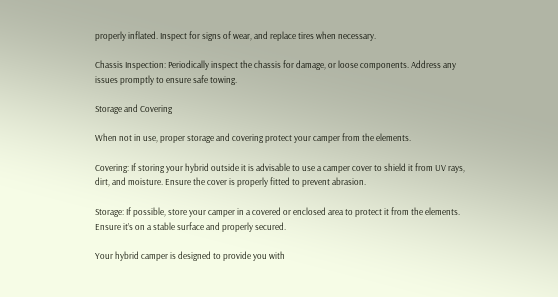properly inflated. Inspect for signs of wear, and replace tires when necessary.

Chassis Inspection: Periodically inspect the chassis for damage, or loose components. Address any issues promptly to ensure safe towing.

Storage and Covering

When not in use, proper storage and covering protect your camper from the elements.

Covering: If storing your hybrid outside it is advisable to use a camper cover to shield it from UV rays, dirt, and moisture. Ensure the cover is properly fitted to prevent abrasion.

Storage: If possible, store your camper in a covered or enclosed area to protect it from the elements. Ensure it’s on a stable surface and properly secured.

Your hybrid camper is designed to provide you with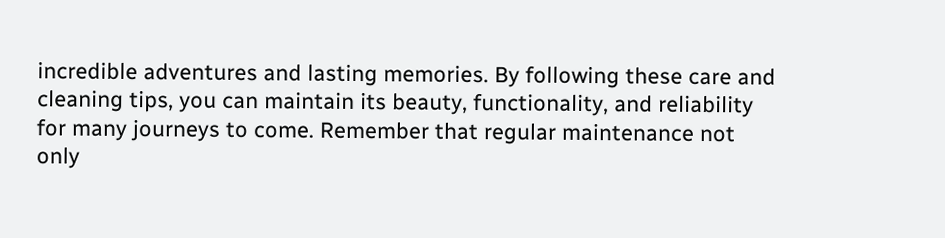incredible adventures and lasting memories. By following these care and cleaning tips, you can maintain its beauty, functionality, and reliability for many journeys to come. Remember that regular maintenance not only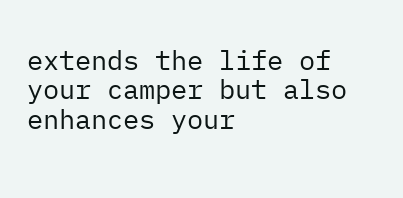extends the life of your camper but also enhances your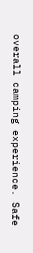overall camping experience. Safe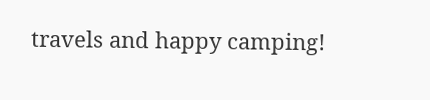travels and happy camping!